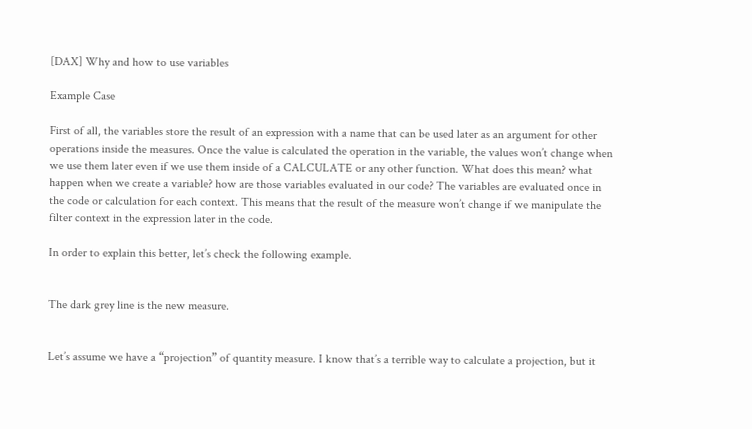[DAX] Why and how to use variables

Example Case

First of all, the variables store the result of an expression with a name that can be used later as an argument for other operations inside the measures. Once the value is calculated the operation in the variable, the values won’t change when we use them later even if we use them inside of a CALCULATE or any other function. What does this mean? what happen when we create a variable? how are those variables evaluated in our code? The variables are evaluated once in the code or calculation for each context. This means that the result of the measure won’t change if we manipulate the filter context in the expression later in the code.

In order to explain this better, let’s check the following example.


The dark grey line is the new measure.


Let’s assume we have a “projection” of quantity measure. I know that’s a terrible way to calculate a projection, but it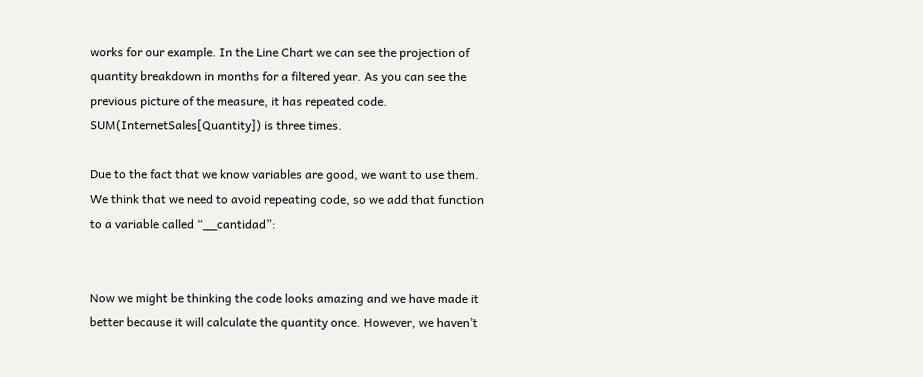works for our example. In the Line Chart we can see the projection of quantity breakdown in months for a filtered year. As you can see the previous picture of the measure, it has repeated code. SUM(InternetSales[Quantity]) is three times.

Due to the fact that we know variables are good, we want to use them. We think that we need to avoid repeating code, so we add that function to a variable called “__cantidad”:


Now we might be thinking the code looks amazing and we have made it better because it will calculate the quantity once. However, we haven’t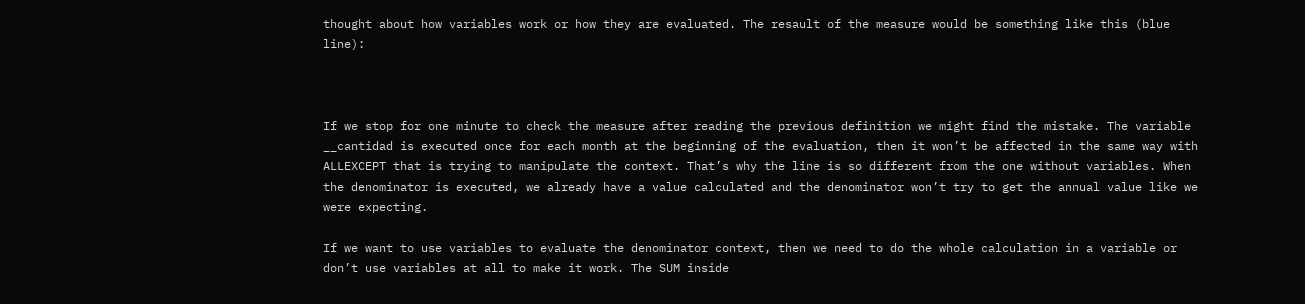thought about how variables work or how they are evaluated. The resault of the measure would be something like this (blue line):



If we stop for one minute to check the measure after reading the previous definition we might find the mistake. The variable __cantidad is executed once for each month at the beginning of the evaluation, then it won’t be affected in the same way with ALLEXCEPT that is trying to manipulate the context. That’s why the line is so different from the one without variables. When the denominator is executed, we already have a value calculated and the denominator won’t try to get the annual value like we were expecting.

If we want to use variables to evaluate the denominator context, then we need to do the whole calculation in a variable or don’t use variables at all to make it work. The SUM inside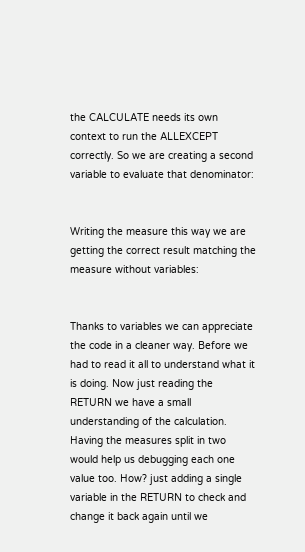the CALCULATE needs its own context to run the ALLEXCEPT correctly. So we are creating a second variable to evaluate that denominator:


Writing the measure this way we are getting the correct result matching the measure without variables:


Thanks to variables we can appreciate the code in a cleaner way. Before we had to read it all to understand what it is doing. Now just reading the RETURN we have a small understanding of the calculation. Having the measures split in two would help us debugging each one value too. How? just adding a single variable in the RETURN to check and change it back again until we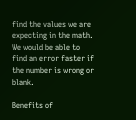find the values we are expecting in the math. We would be able to find an error faster if the number is wrong or blank.

Benefits of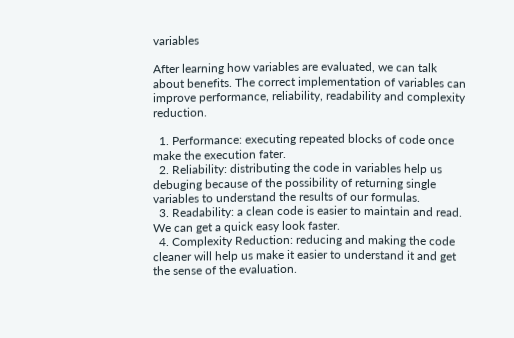variables

After learning how variables are evaluated, we can talk about benefits. The correct implementation of variables can improve performance, reliability, readability and complexity reduction.

  1. Performance: executing repeated blocks of code once make the execution fater.
  2. Reliability: distributing the code in variables help us debuging because of the possibility of returning single variables to understand the results of our formulas.
  3. Readability: a clean code is easier to maintain and read. We can get a quick easy look faster.
  4. Complexity Reduction: reducing and making the code cleaner will help us make it easier to understand it and get the sense of the evaluation.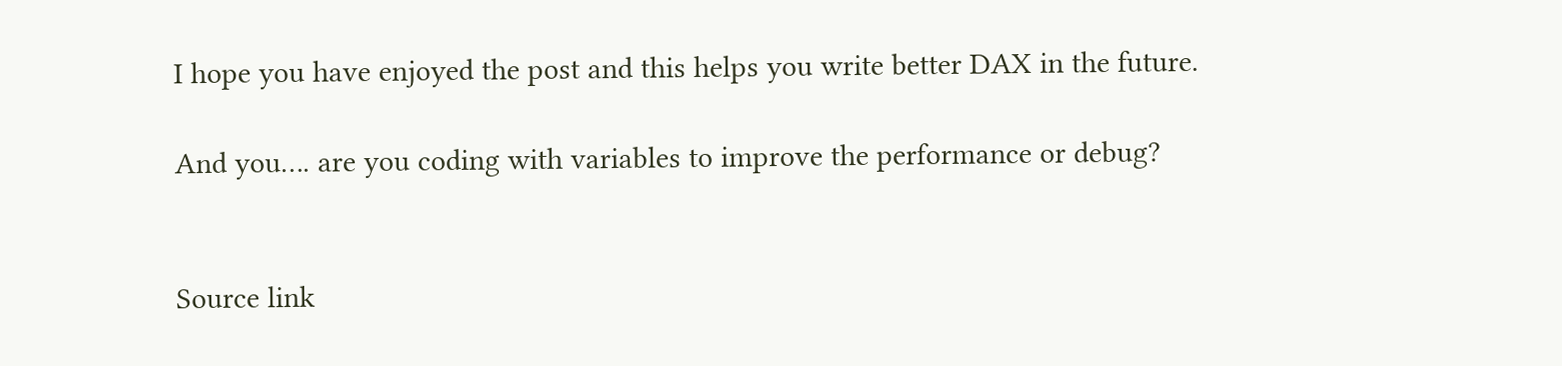I hope you have enjoyed the post and this helps you write better DAX in the future.

And you…. are you coding with variables to improve the performance or debug?


Source link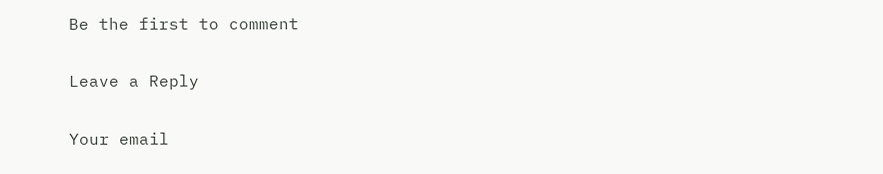Be the first to comment

Leave a Reply

Your email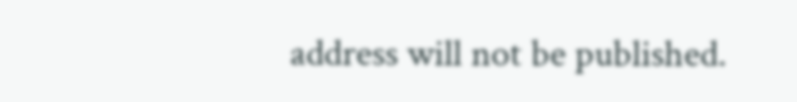address will not be published.